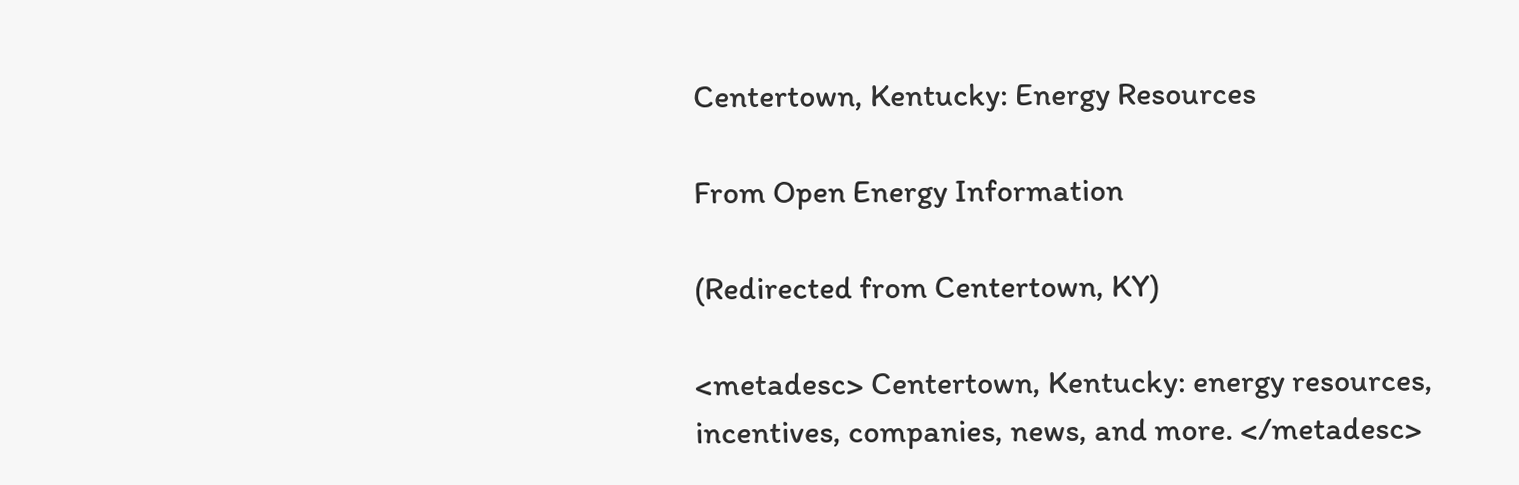Centertown, Kentucky: Energy Resources

From Open Energy Information

(Redirected from Centertown, KY)

<metadesc> Centertown, Kentucky: energy resources, incentives, companies, news, and more. </metadesc>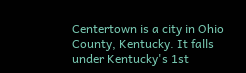Centertown is a city in Ohio County, Kentucky. It falls under Kentucky's 1st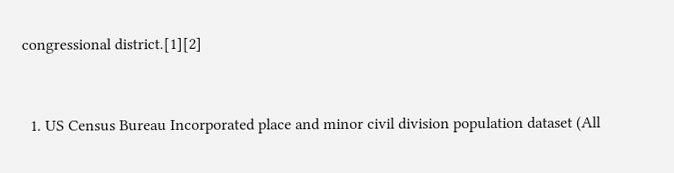congressional district.[1][2]


  1. US Census Bureau Incorporated place and minor civil division population dataset (All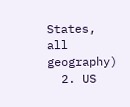States, all geography)
  2. US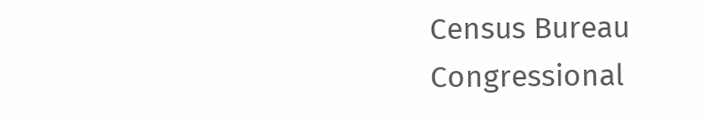Census Bureau Congressional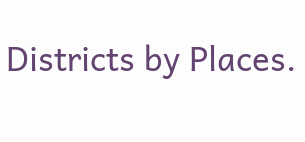Districts by Places.